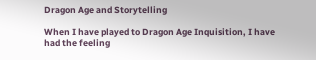Dragon Age and Storytelling

When I have played to Dragon Age Inquisition, I have had the feeling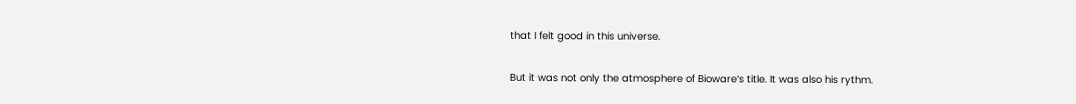that I felt good in this universe.

But it was not only the atmosphere of Bioware‘s title. It was also his rythm.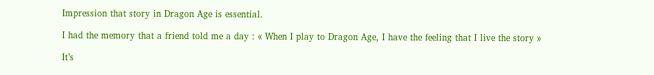Impression that story in Dragon Age is essential.

I had the memory that a friend told me a day : « When I play to Dragon Age, I have the feeling that I live the story »

It’s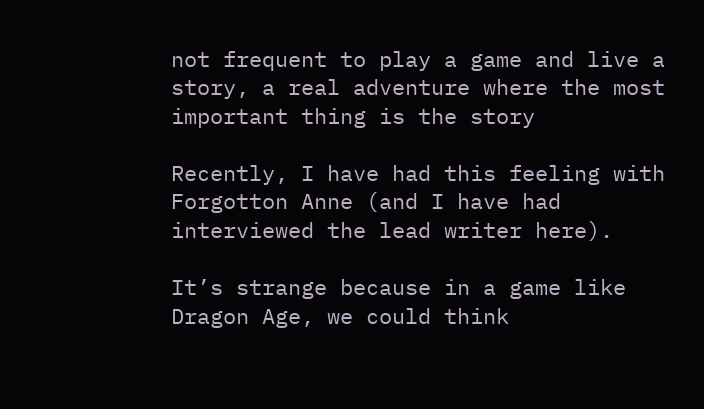not frequent to play a game and live a story, a real adventure where the most important thing is the story

Recently, I have had this feeling with Forgotton Anne (and I have had interviewed the lead writer here).

It’s strange because in a game like Dragon Age, we could think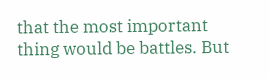that the most important thing would be battles. But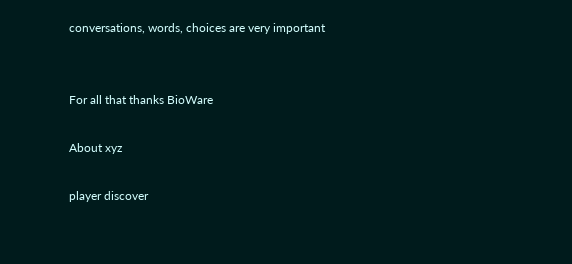conversations, words, choices are very important


For all that thanks BioWare

About xyz

player discover